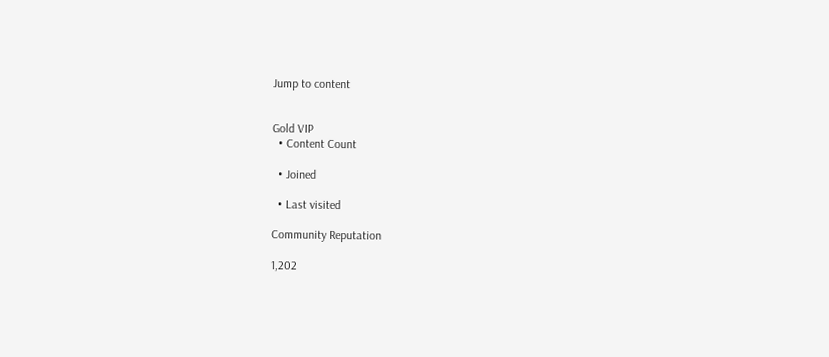Jump to content


Gold VIP
  • Content Count

  • Joined

  • Last visited

Community Reputation

1,202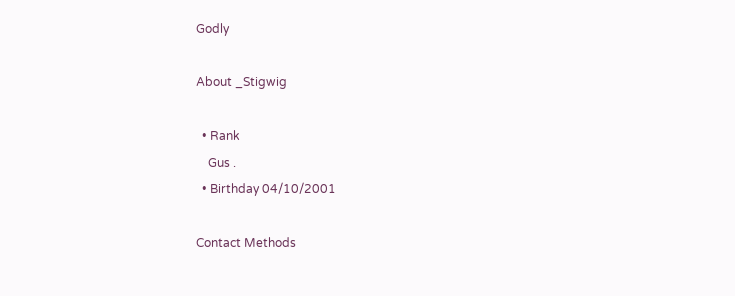Godly

About _Stigwig

  • Rank
    Gus .
  • Birthday 04/10/2001

Contact Methods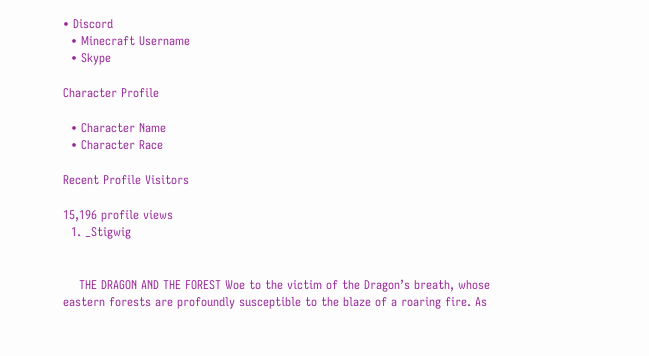• Discord
  • Minecraft Username
  • Skype

Character Profile

  • Character Name
  • Character Race

Recent Profile Visitors

15,196 profile views
  1. _Stigwig


    THE DRAGON AND THE FOREST Woe to the victim of the Dragon’s breath, whose eastern forests are profoundly susceptible to the blaze of a roaring fire. As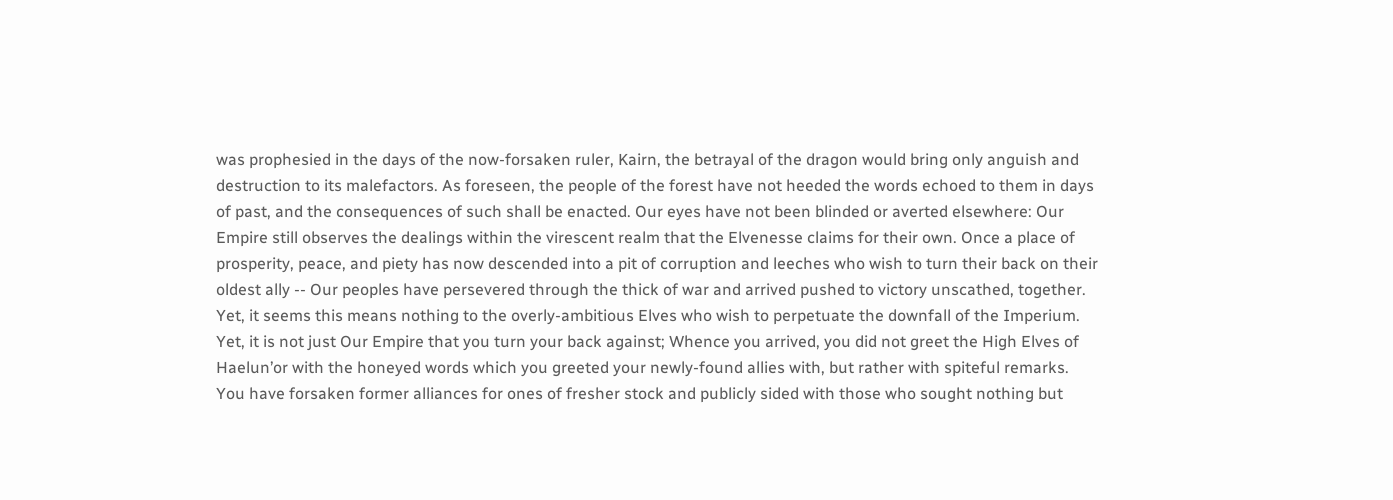was prophesied in the days of the now-forsaken ruler, Kairn, the betrayal of the dragon would bring only anguish and destruction to its malefactors. As foreseen, the people of the forest have not heeded the words echoed to them in days of past, and the consequences of such shall be enacted. Our eyes have not been blinded or averted elsewhere: Our Empire still observes the dealings within the virescent realm that the Elvenesse claims for their own. Once a place of prosperity, peace, and piety has now descended into a pit of corruption and leeches who wish to turn their back on their oldest ally -- Our peoples have persevered through the thick of war and arrived pushed to victory unscathed, together. Yet, it seems this means nothing to the overly-ambitious Elves who wish to perpetuate the downfall of the Imperium. Yet, it is not just Our Empire that you turn your back against; Whence you arrived, you did not greet the High Elves of Haelun’or with the honeyed words which you greeted your newly-found allies with, but rather with spiteful remarks. You have forsaken former alliances for ones of fresher stock and publicly sided with those who sought nothing but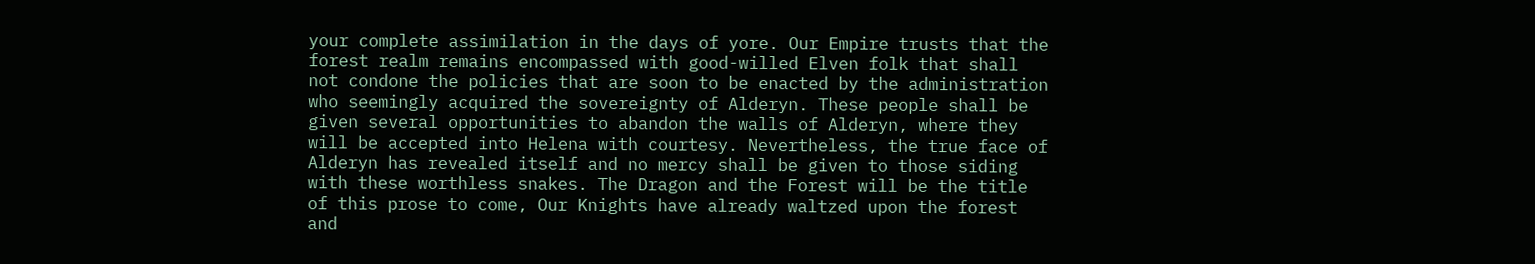your complete assimilation in the days of yore. Our Empire trusts that the forest realm remains encompassed with good-willed Elven folk that shall not condone the policies that are soon to be enacted by the administration who seemingly acquired the sovereignty of Alderyn. These people shall be given several opportunities to abandon the walls of Alderyn, where they will be accepted into Helena with courtesy. Nevertheless, the true face of Alderyn has revealed itself and no mercy shall be given to those siding with these worthless snakes. The Dragon and the Forest will be the title of this prose to come, Our Knights have already waltzed upon the forest and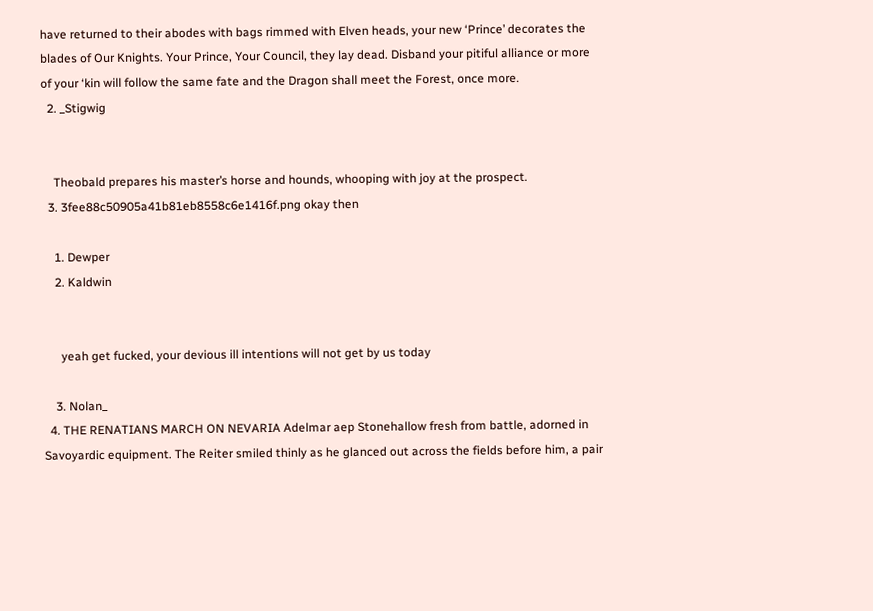have returned to their abodes with bags rimmed with Elven heads, your new ‘Prince’ decorates the blades of Our Knights. Your Prince, Your Council, they lay dead. Disband your pitiful alliance or more of your ‘kin will follow the same fate and the Dragon shall meet the Forest, once more.
  2. _Stigwig


    Theobald prepares his master’s horse and hounds, whooping with joy at the prospect.
  3. 3fee88c50905a41b81eb8558c6e1416f.png okay then

    1. Dewper
    2. Kaldwin


      yeah get fucked, your devious ill intentions will not get by us today

    3. Nolan_
  4. THE RENATIANS MARCH ON NEVARIA Adelmar aep Stonehallow fresh from battle, adorned in Savoyardic equipment. The Reiter smiled thinly as he glanced out across the fields before him, a pair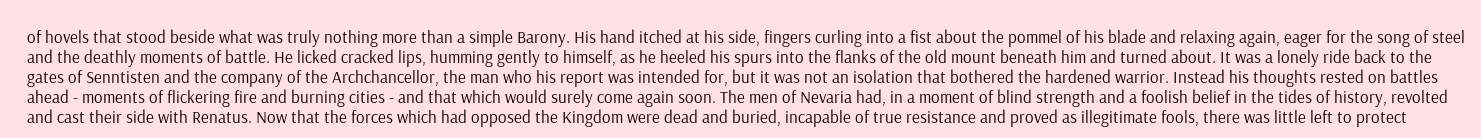of hovels that stood beside what was truly nothing more than a simple Barony. His hand itched at his side, fingers curling into a fist about the pommel of his blade and relaxing again, eager for the song of steel and the deathly moments of battle. He licked cracked lips, humming gently to himself, as he heeled his spurs into the flanks of the old mount beneath him and turned about. It was a lonely ride back to the gates of Senntisten and the company of the Archchancellor, the man who his report was intended for, but it was not an isolation that bothered the hardened warrior. Instead his thoughts rested on battles ahead - moments of flickering fire and burning cities - and that which would surely come again soon. The men of Nevaria had, in a moment of blind strength and a foolish belief in the tides of history, revolted and cast their side with Renatus. Now that the forces which had opposed the Kingdom were dead and buried, incapable of true resistance and proved as illegitimate fools, there was little left to protect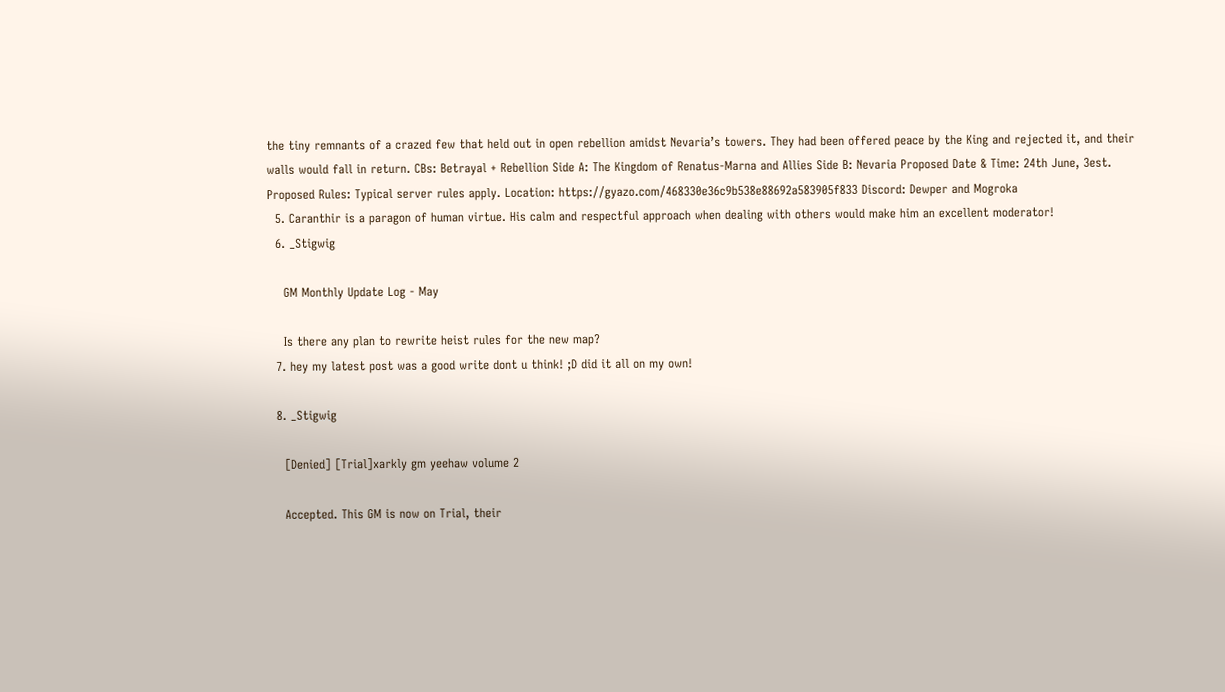the tiny remnants of a crazed few that held out in open rebellion amidst Nevaria’s towers. They had been offered peace by the King and rejected it, and their walls would fall in return. CBs: Betrayal + Rebellion Side A: The Kingdom of Renatus-Marna and Allies Side B: Nevaria Proposed Date & Time: 24th June, 3est. Proposed Rules: Typical server rules apply. Location: https://gyazo.com/468330e36c9b538e88692a583905f833 Discord: Dewper and Mogroka
  5. Caranthir is a paragon of human virtue. His calm and respectful approach when dealing with others would make him an excellent moderator!
  6. _Stigwig

    GM Monthly Update Log - May

    Is there any plan to rewrite heist rules for the new map?
  7. hey my latest post was a good write dont u think! ;D did it all on my own!

  8. _Stigwig

    [Denied] [Trial]xarkly gm yeehaw volume 2

    Accepted. This GM is now on Trial, their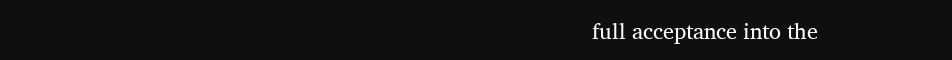full acceptance into the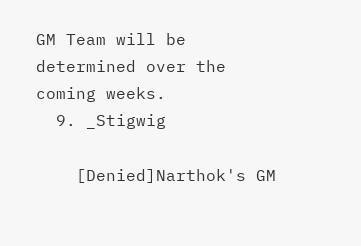GM Team will be determined over the coming weeks.
  9. _Stigwig

    [Denied]Narthok's GM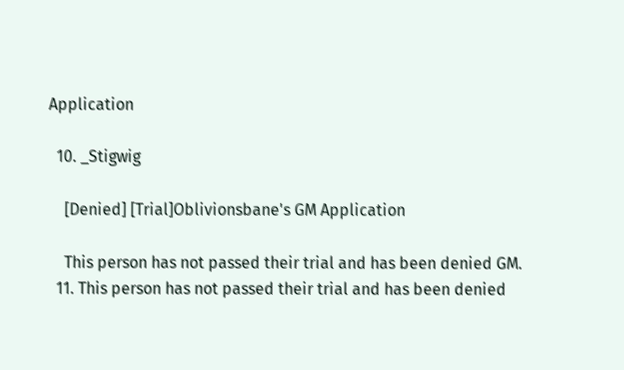Application

  10. _Stigwig

    [Denied] [Trial]Oblivionsbane's GM Application

    This person has not passed their trial and has been denied GM.
  11. This person has not passed their trial and has been denied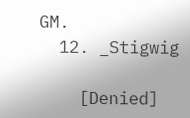GM.
  12. _Stigwig

    [Denied]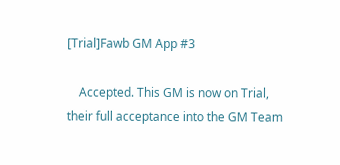[Trial]Fawb GM App #3

    Accepted. This GM is now on Trial, their full acceptance into the GM Team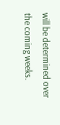will be determined over the coming weeks.